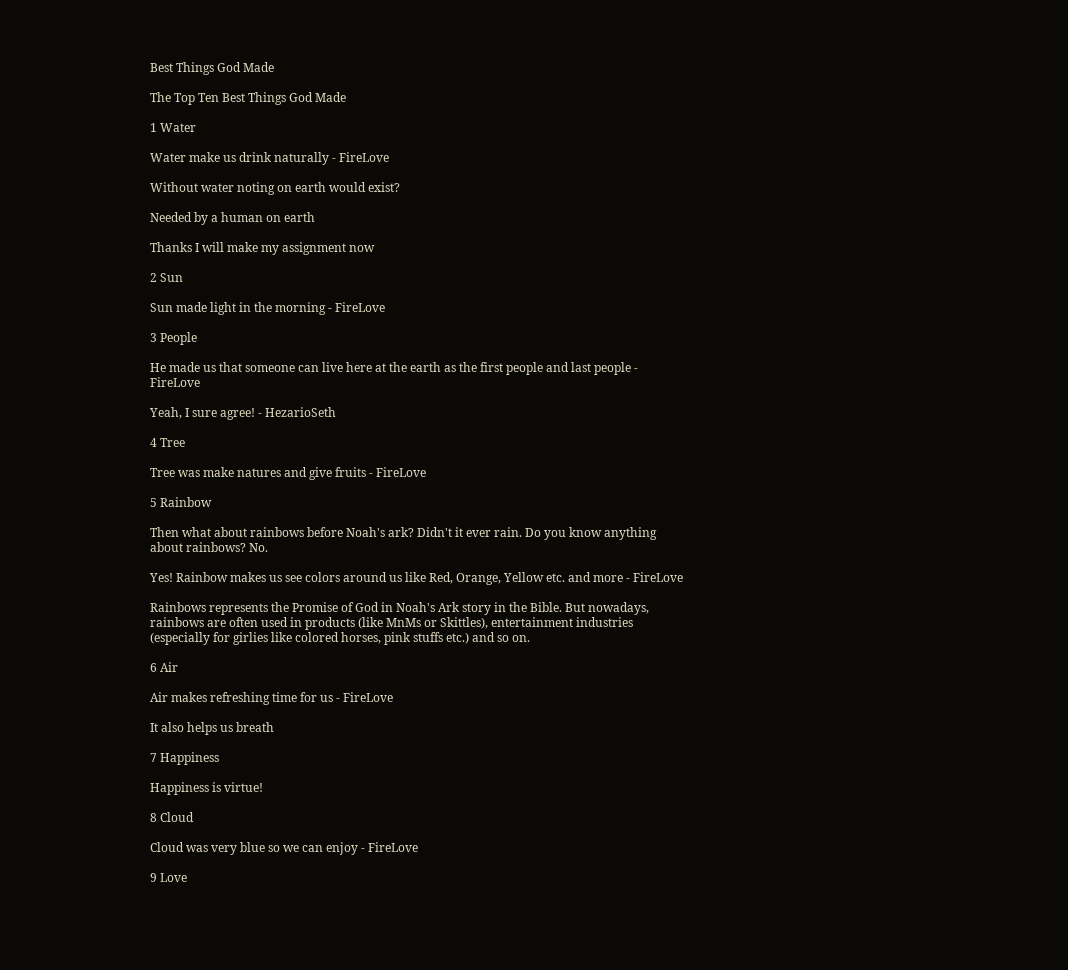Best Things God Made

The Top Ten Best Things God Made

1 Water

Water make us drink naturally - FireLove

Without water noting on earth would exist?

Needed by a human on earth

Thanks I will make my assignment now

2 Sun

Sun made light in the morning - FireLove

3 People

He made us that someone can live here at the earth as the first people and last people - FireLove

Yeah, I sure agree! - HezarioSeth

4 Tree

Tree was make natures and give fruits - FireLove

5 Rainbow

Then what about rainbows before Noah's ark? Didn't it ever rain. Do you know anything about rainbows? No.

Yes! Rainbow makes us see colors around us like Red, Orange, Yellow etc. and more - FireLove

Rainbows represents the Promise of God in Noah's Ark story in the Bible. But nowadays, rainbows are often used in products (like MnMs or Skittles), entertainment industries (especially for girlies like colored horses, pink stuffs etc.) and so on.

6 Air

Air makes refreshing time for us - FireLove

It also helps us breath

7 Happiness

Happiness is virtue!

8 Cloud

Cloud was very blue so we can enjoy - FireLove

9 Love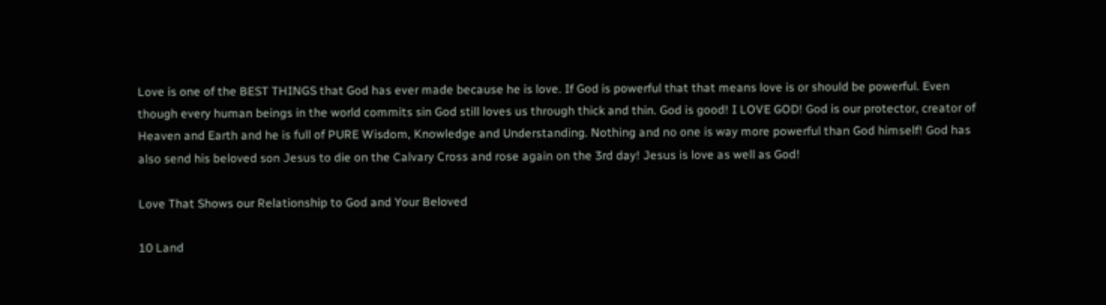Love is one of the BEST THINGS that God has ever made because he is love. If God is powerful that that means love is or should be powerful. Even though every human beings in the world commits sin God still loves us through thick and thin. God is good! I LOVE GOD! God is our protector, creator of Heaven and Earth and he is full of PURE Wisdom, Knowledge and Understanding. Nothing and no one is way more powerful than God himself! God has also send his beloved son Jesus to die on the Calvary Cross and rose again on the 3rd day! Jesus is love as well as God!

Love That Shows our Relationship to God and Your Beloved

10 Land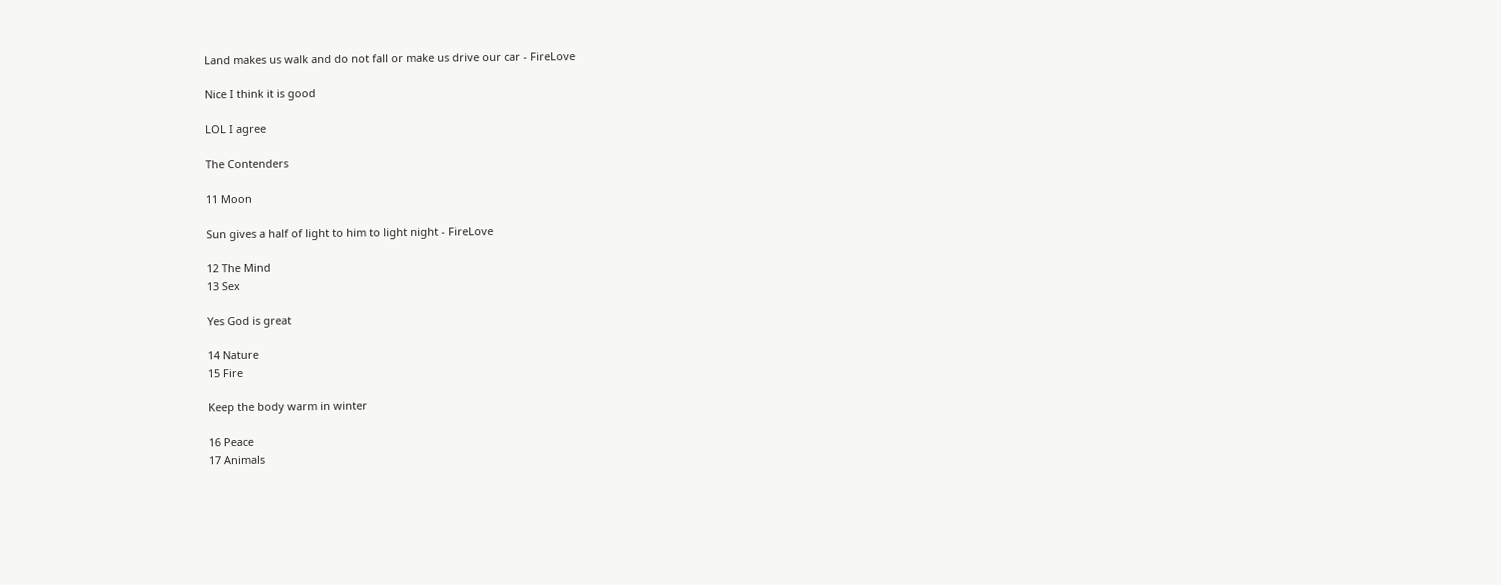Land makes us walk and do not fall or make us drive our car - FireLove

Nice I think it is good

LOL I agree

The Contenders

11 Moon

Sun gives a half of light to him to light night - FireLove

12 The Mind
13 Sex

Yes God is great

14 Nature
15 Fire

Keep the body warm in winter

16 Peace
17 Animals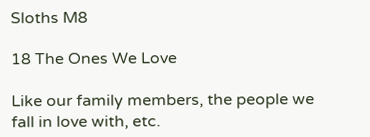Sloths M8

18 The Ones We Love

Like our family members, the people we fall in love with, etc.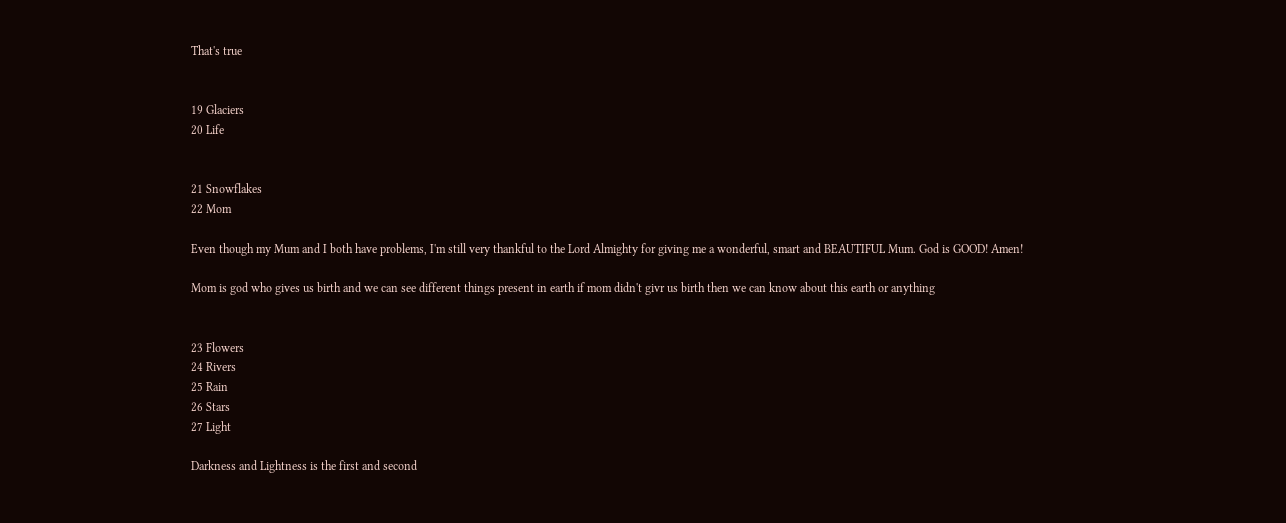That's true


19 Glaciers
20 Life


21 Snowflakes
22 Mom

Even though my Mum and I both have problems, I'm still very thankful to the Lord Almighty for giving me a wonderful, smart and BEAUTIFUL Mum. God is GOOD! Amen!

Mom is god who gives us birth and we can see different things present in earth if mom didn't givr us birth then we can know about this earth or anything


23 Flowers
24 Rivers
25 Rain
26 Stars
27 Light

Darkness and Lightness is the first and second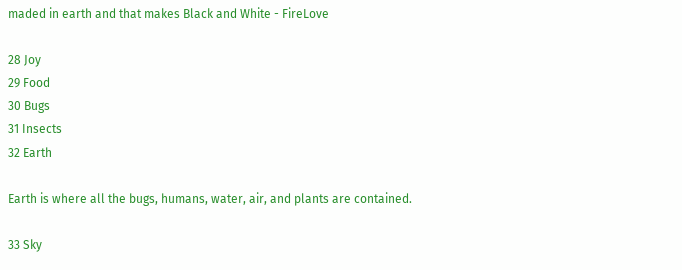maded in earth and that makes Black and White - FireLove

28 Joy
29 Food
30 Bugs
31 Insects
32 Earth

Earth is where all the bugs, humans, water, air, and plants are contained.

33 Sky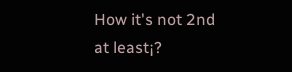How it's not 2nd at least¡?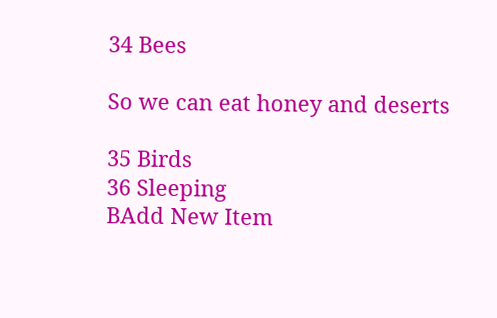34 Bees

So we can eat honey and deserts

35 Birds
36 Sleeping
BAdd New Item